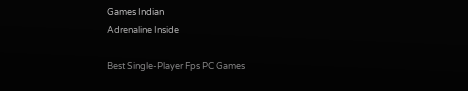Games Indian
Adrenaline Inside

Best Single-Player Fps PC Games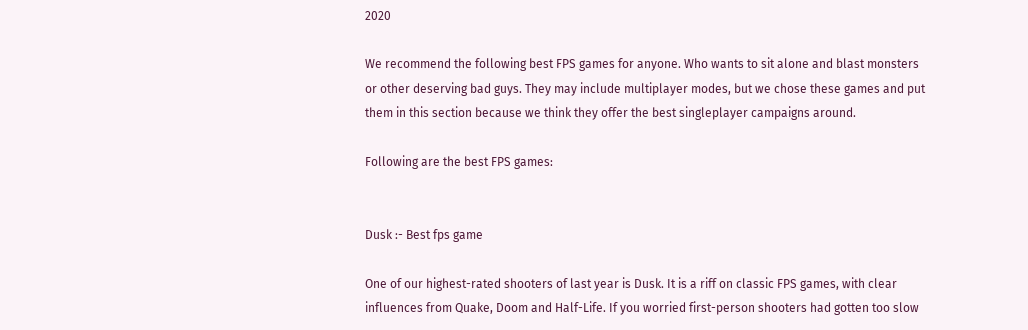2020

We recommend the following best FPS games for anyone. Who wants to sit alone and blast monsters or other deserving bad guys. They may include multiplayer modes, but we chose these games and put them in this section because we think they offer the best singleplayer campaigns around.

Following are the best FPS games:


Dusk :- Best fps game

One of our highest-rated shooters of last year is Dusk. It is a riff on classic FPS games, with clear influences from Quake, Doom and Half-Life. If you worried first-person shooters had gotten too slow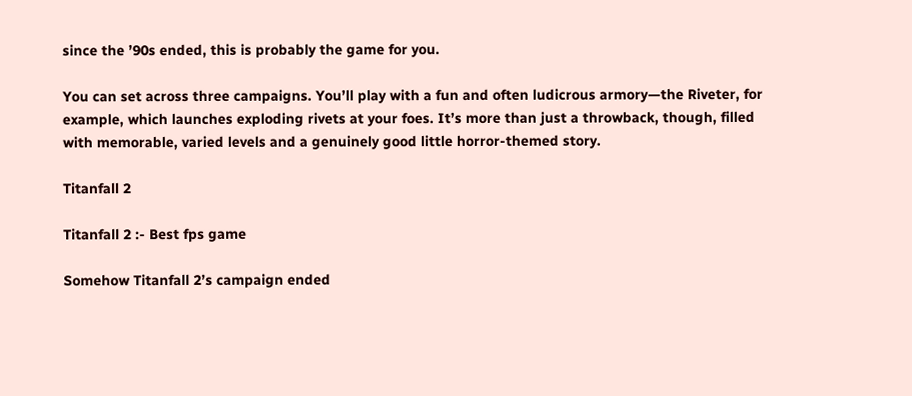since the ’90s ended, this is probably the game for you.

You can set across three campaigns. You’ll play with a fun and often ludicrous armory—the Riveter, for example, which launches exploding rivets at your foes. It’s more than just a throwback, though, filled with memorable, varied levels and a genuinely good little horror-themed story.

Titanfall 2

Titanfall 2 :- Best fps game

Somehow Titanfall 2’s campaign ended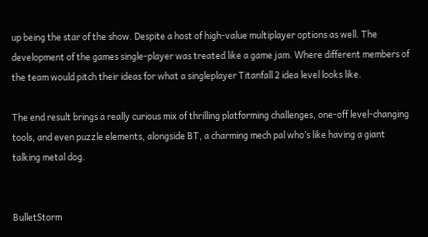up being the star of the show. Despite a host of high-value multiplayer options as well. The development of the games single-player was treated like a game jam. Where different members of the team would pitch their ideas for what a singleplayer Titanfall 2 idea level looks like.

The end result brings a really curious mix of thrilling platforming challenges, one-off level-changing tools, and even puzzle elements, alongside BT, a charming mech pal who’s like having a giant talking metal dog.


BulletStorm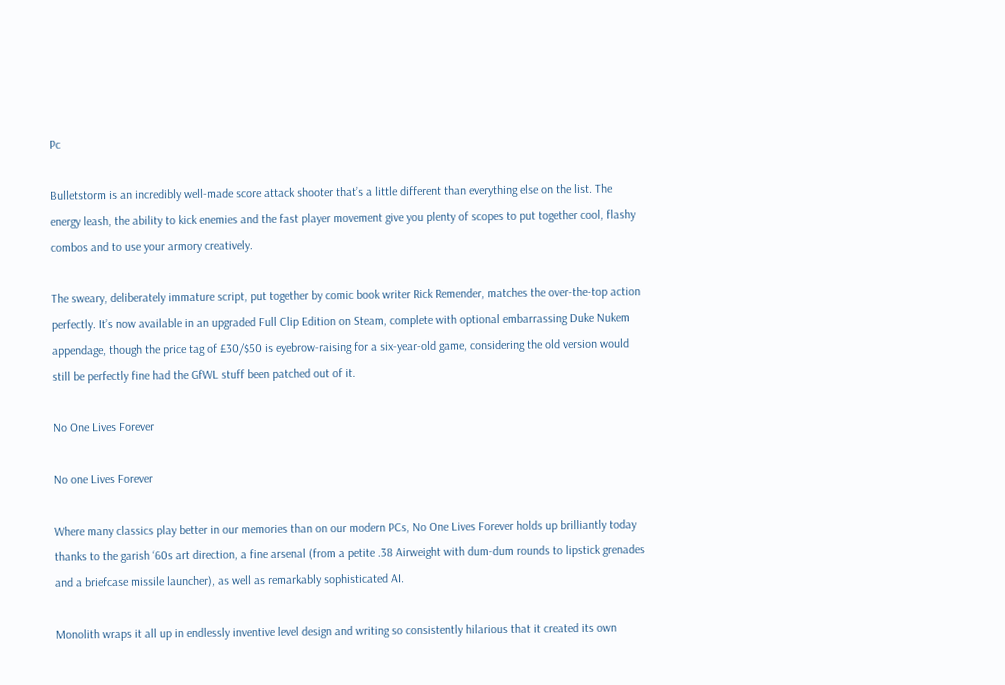Pc

Bulletstorm is an incredibly well-made score attack shooter that’s a little different than everything else on the list. The energy leash, the ability to kick enemies and the fast player movement give you plenty of scopes to put together cool, flashy combos and to use your armory creatively.

The sweary, deliberately immature script, put together by comic book writer Rick Remender, matches the over-the-top action perfectly. It’s now available in an upgraded Full Clip Edition on Steam, complete with optional embarrassing Duke Nukem appendage, though the price tag of £30/$50 is eyebrow-raising for a six-year-old game, considering the old version would still be perfectly fine had the GfWL stuff been patched out of it.

No One Lives Forever

No one Lives Forever

Where many classics play better in our memories than on our modern PCs, No One Lives Forever holds up brilliantly today thanks to the garish ‘60s art direction, a fine arsenal (from a petite .38 Airweight with dum-dum rounds to lipstick grenades and a briefcase missile launcher), as well as remarkably sophisticated AI.

Monolith wraps it all up in endlessly inventive level design and writing so consistently hilarious that it created its own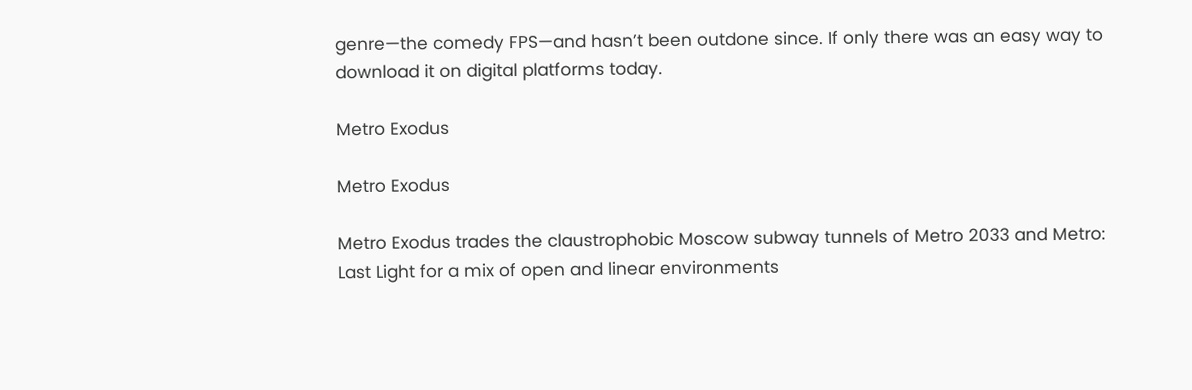genre—the comedy FPS—and hasn’t been outdone since. If only there was an easy way to download it on digital platforms today.

Metro Exodus

Metro Exodus

Metro Exodus trades the claustrophobic Moscow subway tunnels of Metro 2033 and Metro: Last Light for a mix of open and linear environments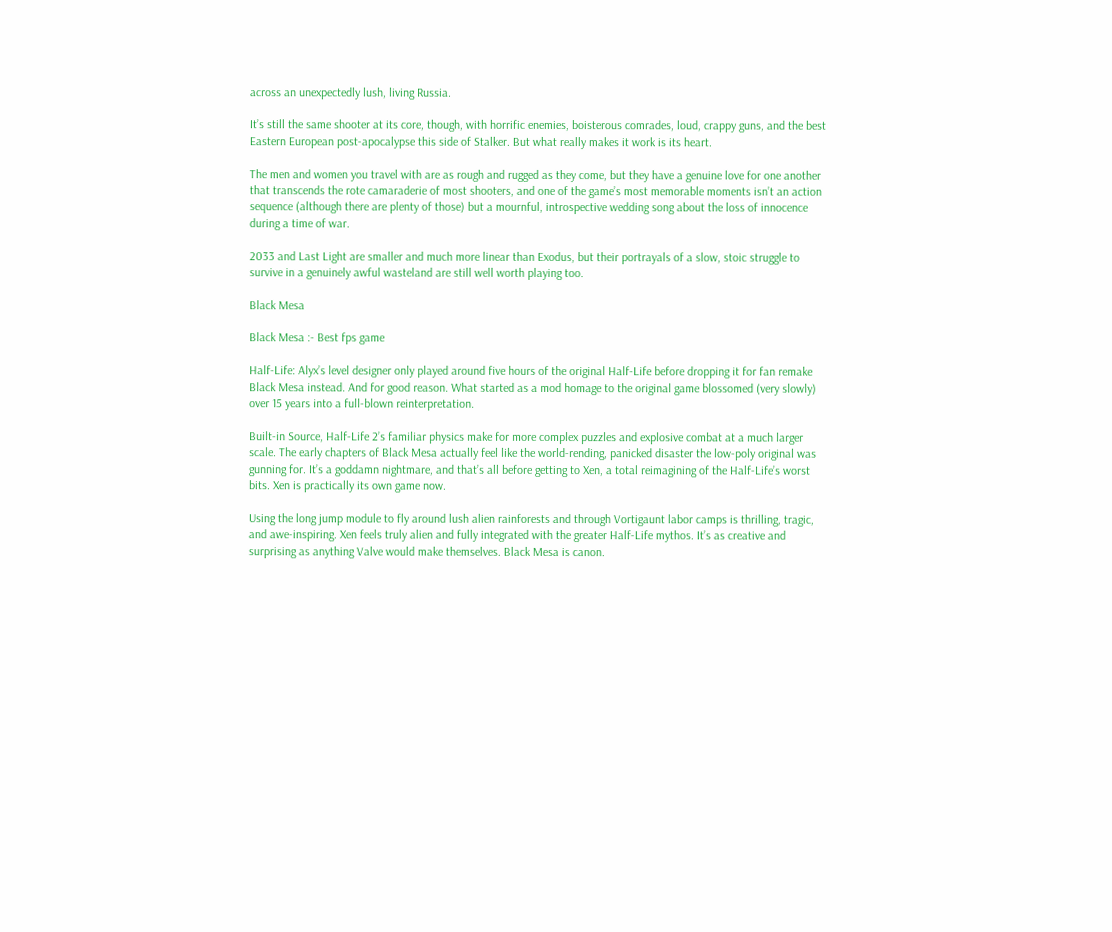across an unexpectedly lush, living Russia.

It’s still the same shooter at its core, though, with horrific enemies, boisterous comrades, loud, crappy guns, and the best Eastern European post-apocalypse this side of Stalker. But what really makes it work is its heart.

The men and women you travel with are as rough and rugged as they come, but they have a genuine love for one another that transcends the rote camaraderie of most shooters, and one of the game’s most memorable moments isn’t an action sequence (although there are plenty of those) but a mournful, introspective wedding song about the loss of innocence during a time of war.

2033 and Last Light are smaller and much more linear than Exodus, but their portrayals of a slow, stoic struggle to survive in a genuinely awful wasteland are still well worth playing too.

Black Mesa

Black Mesa :- Best fps game

Half-Life: Alyx’s level designer only played around five hours of the original Half-Life before dropping it for fan remake Black Mesa instead. And for good reason. What started as a mod homage to the original game blossomed (very slowly) over 15 years into a full-blown reinterpretation.

Built-in Source, Half-Life 2’s familiar physics make for more complex puzzles and explosive combat at a much larger scale. The early chapters of Black Mesa actually feel like the world-rending, panicked disaster the low-poly original was gunning for. It’s a goddamn nightmare, and that’s all before getting to Xen, a total reimagining of the Half-Life’s worst bits. Xen is practically its own game now.

Using the long jump module to fly around lush alien rainforests and through Vortigaunt labor camps is thrilling, tragic, and awe-inspiring. Xen feels truly alien and fully integrated with the greater Half-Life mythos. It’s as creative and surprising as anything Valve would make themselves. Black Mesa is canon.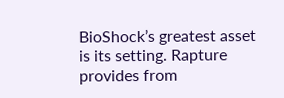BioShock’s greatest asset is its setting. Rapture provides from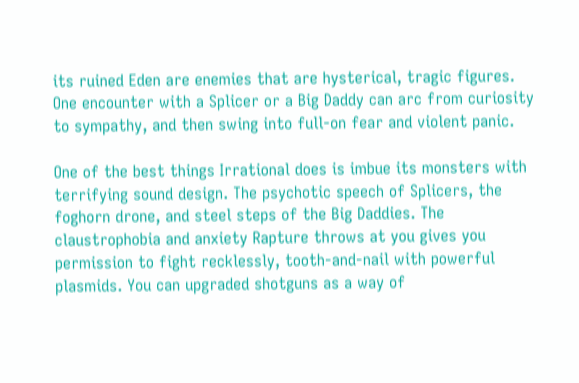its ruined Eden are enemies that are hysterical, tragic figures. One encounter with a Splicer or a Big Daddy can arc from curiosity to sympathy, and then swing into full-on fear and violent panic.

One of the best things Irrational does is imbue its monsters with terrifying sound design. The psychotic speech of Splicers, the foghorn drone, and steel steps of the Big Daddies. The claustrophobia and anxiety Rapture throws at you gives you permission to fight recklessly, tooth-and-nail with powerful plasmids. You can upgraded shotguns as a way of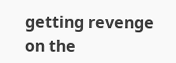getting revenge on the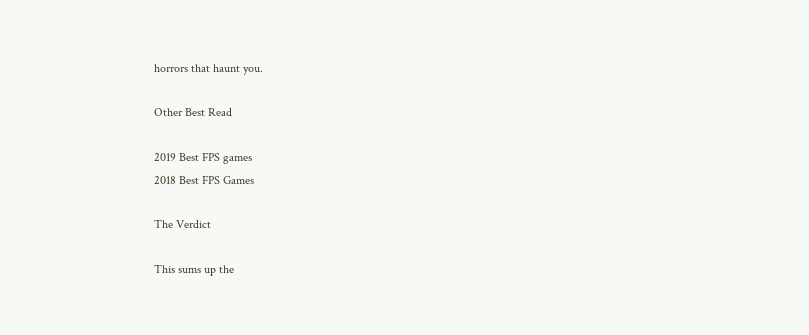horrors that haunt you.

Other Best Read

2019 Best FPS games
2018 Best FPS Games

The Verdict

This sums up the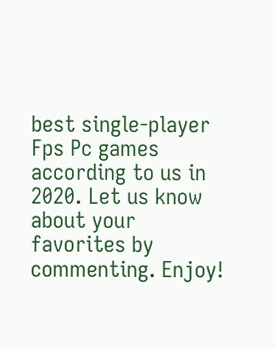best single-player Fps Pc games according to us in 2020. Let us know about your favorites by commenting. Enjoy!